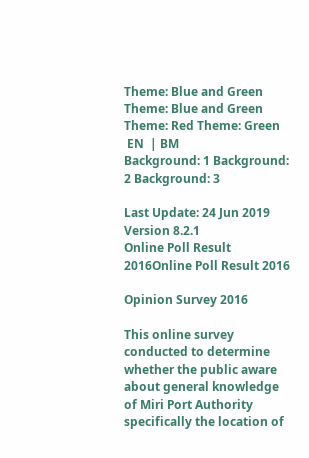Theme: Blue and Green Theme: Blue and Green Theme: Red Theme: Green
 EN  | BM
Background: 1 Background: 2 Background: 3

Last Update: 24 Jun 2019
Version 8.2.1
Online Poll Result 2016Online Poll Result 2016

Opinion Survey 2016

This online survey conducted to determine whether the public aware about general knowledge of Miri Port Authority specifically the location of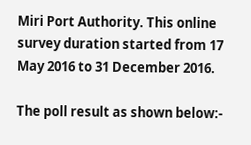Miri Port Authority. This online survey duration started from 17 May 2016 to 31 December 2016.

The poll result as shown below:-